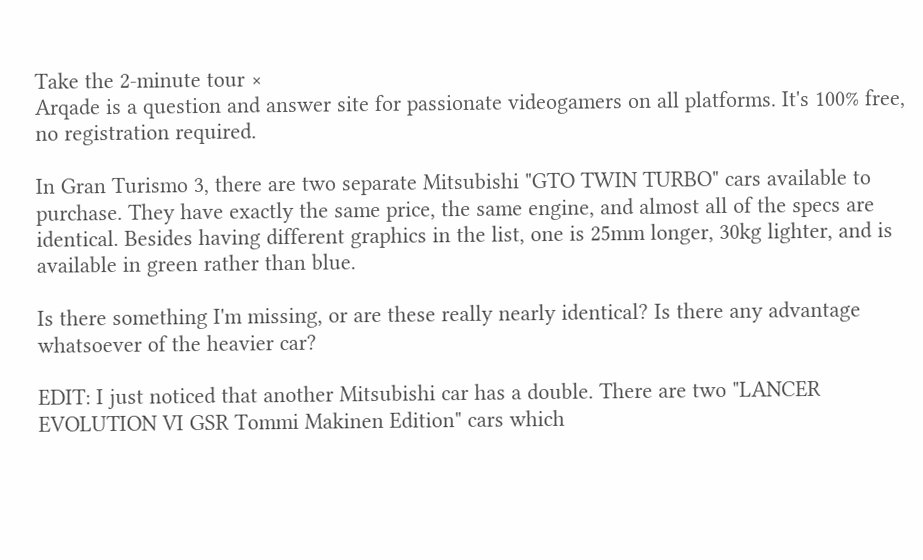Take the 2-minute tour ×
Arqade is a question and answer site for passionate videogamers on all platforms. It's 100% free, no registration required.

In Gran Turismo 3, there are two separate Mitsubishi "GTO TWIN TURBO" cars available to purchase. They have exactly the same price, the same engine, and almost all of the specs are identical. Besides having different graphics in the list, one is 25mm longer, 30kg lighter, and is available in green rather than blue.

Is there something I'm missing, or are these really nearly identical? Is there any advantage whatsoever of the heavier car?

EDIT: I just noticed that another Mitsubishi car has a double. There are two "LANCER EVOLUTION VI GSR Tommi Makinen Edition" cars which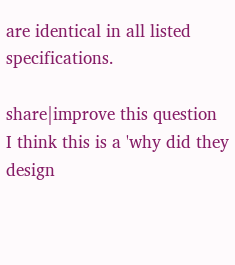are identical in all listed specifications.

share|improve this question
I think this is a 'why did they design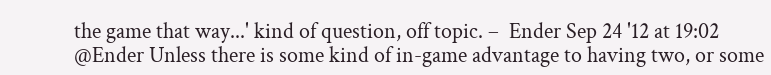the game that way...' kind of question, off topic. –  Ender Sep 24 '12 at 19:02
@Ender Unless there is some kind of in-game advantage to having two, or some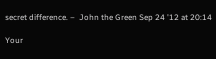secret difference. –  John the Green Sep 24 '12 at 20:14

Your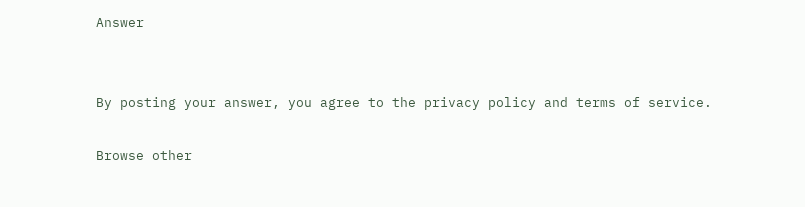Answer


By posting your answer, you agree to the privacy policy and terms of service.

Browse other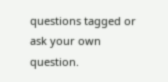questions tagged or ask your own question.